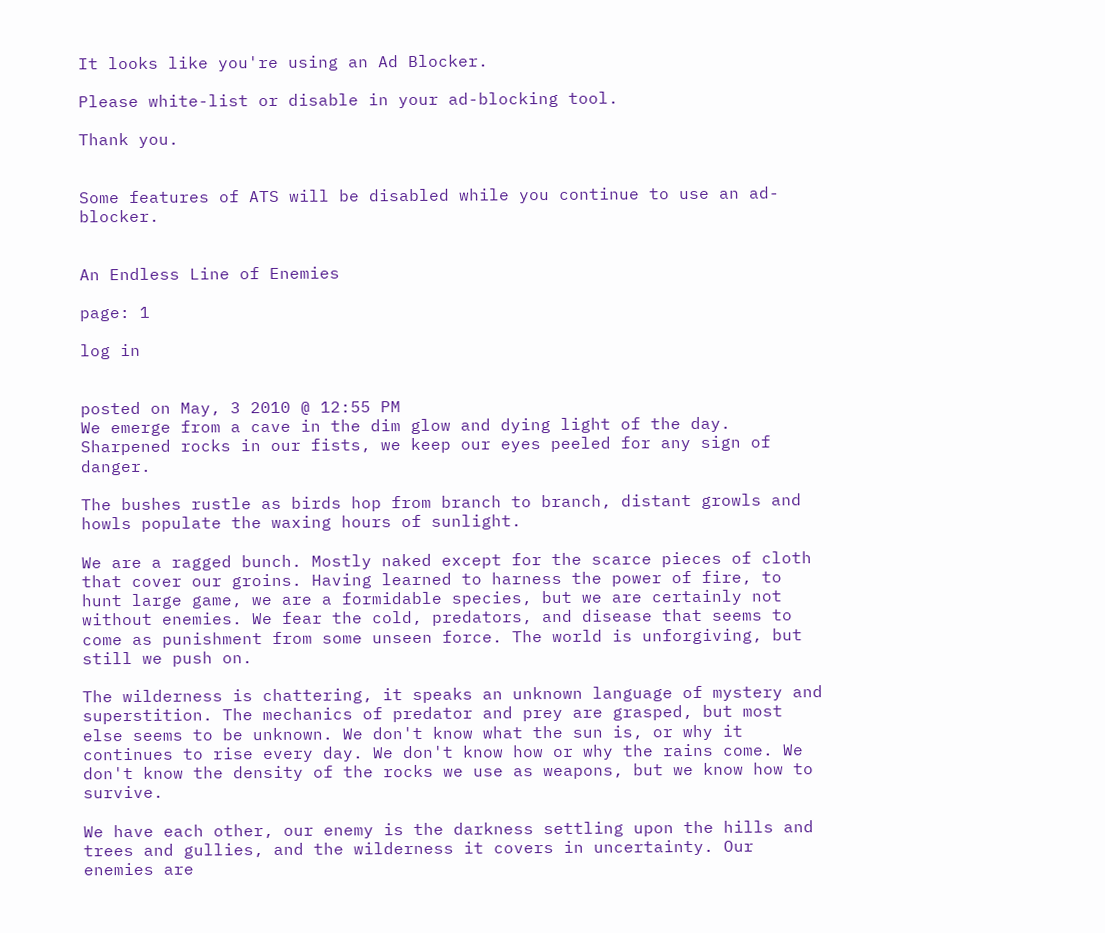It looks like you're using an Ad Blocker.

Please white-list or disable in your ad-blocking tool.

Thank you.


Some features of ATS will be disabled while you continue to use an ad-blocker.


An Endless Line of Enemies

page: 1

log in


posted on May, 3 2010 @ 12:55 PM
We emerge from a cave in the dim glow and dying light of the day. Sharpened rocks in our fists, we keep our eyes peeled for any sign of danger.

The bushes rustle as birds hop from branch to branch, distant growls and howls populate the waxing hours of sunlight.

We are a ragged bunch. Mostly naked except for the scarce pieces of cloth that cover our groins. Having learned to harness the power of fire, to hunt large game, we are a formidable species, but we are certainly not without enemies. We fear the cold, predators, and disease that seems to come as punishment from some unseen force. The world is unforgiving, but still we push on.

The wilderness is chattering, it speaks an unknown language of mystery and superstition. The mechanics of predator and prey are grasped, but most else seems to be unknown. We don't know what the sun is, or why it continues to rise every day. We don't know how or why the rains come. We don't know the density of the rocks we use as weapons, but we know how to survive.

We have each other, our enemy is the darkness settling upon the hills and trees and gullies, and the wilderness it covers in uncertainty. Our enemies are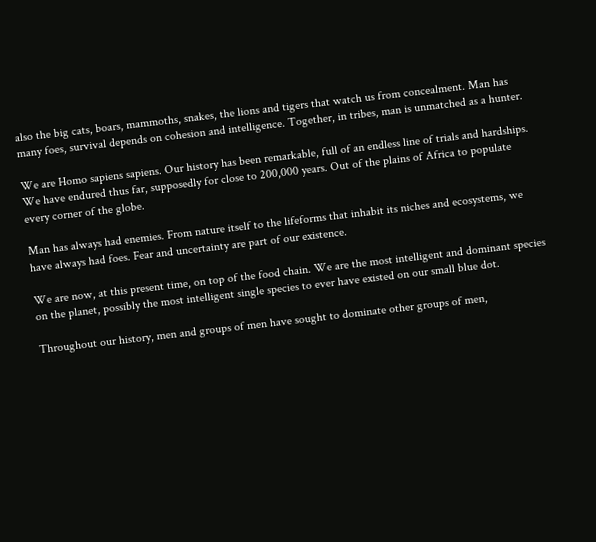also the big cats, boars, mammoths, snakes, the lions and tigers that watch us from concealment. Man has many foes, survival depends on cohesion and intelligence. Together, in tribes, man is unmatched as a hunter.

We are Homo sapiens sapiens. Our history has been remarkable, full of an endless line of trials and hardships. We have endured thus far, supposedly for close to 200,000 years. Out of the plains of Africa to populate every corner of the globe.

Man has always had enemies. From nature itself to the lifeforms that inhabit its niches and ecosystems, we have always had foes. Fear and uncertainty are part of our existence.

We are now, at this present time, on top of the food chain. We are the most intelligent and dominant species on the planet, possibly the most intelligent single species to ever have existed on our small blue dot.

Throughout our history, men and groups of men have sought to dominate other groups of men,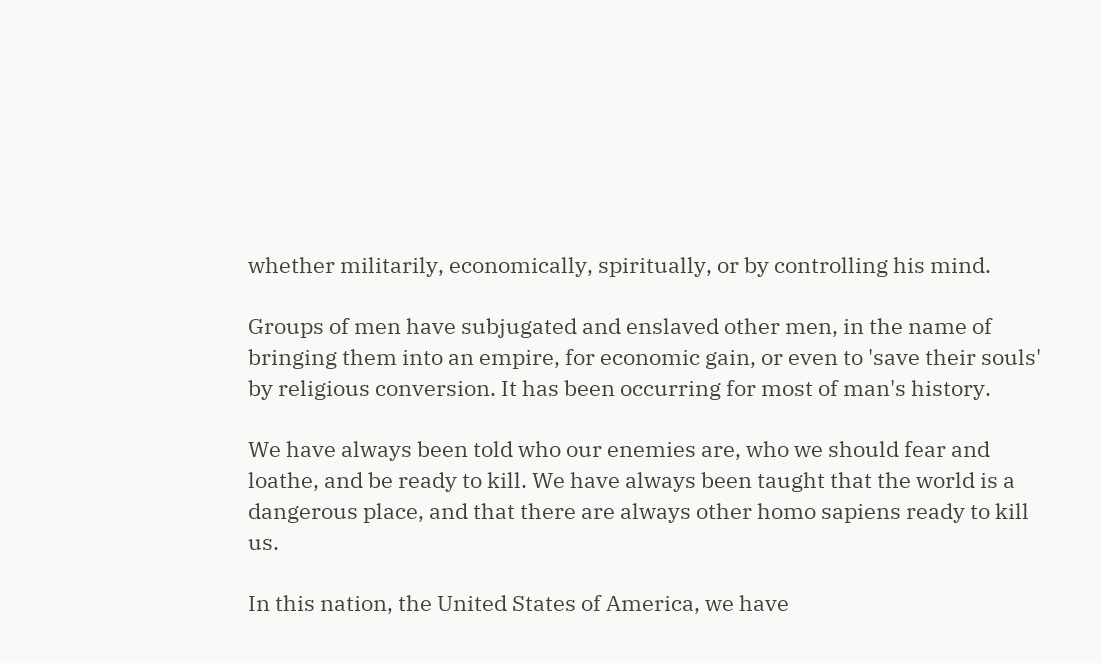whether militarily, economically, spiritually, or by controlling his mind.

Groups of men have subjugated and enslaved other men, in the name of bringing them into an empire, for economic gain, or even to 'save their souls' by religious conversion. It has been occurring for most of man's history.

We have always been told who our enemies are, who we should fear and loathe, and be ready to kill. We have always been taught that the world is a dangerous place, and that there are always other homo sapiens ready to kill us.

In this nation, the United States of America, we have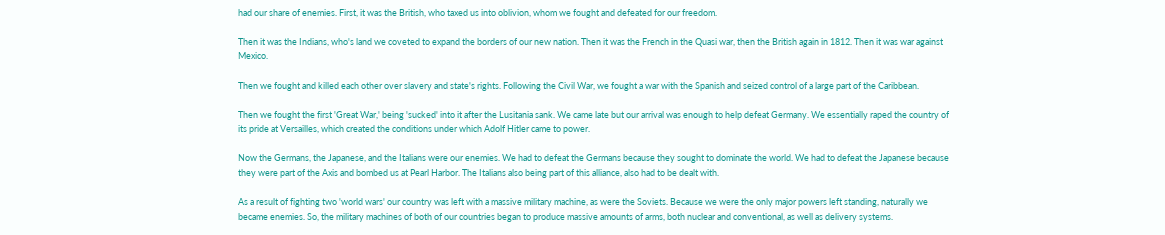had our share of enemies. First, it was the British, who taxed us into oblivion, whom we fought and defeated for our freedom.

Then it was the Indians, who's land we coveted to expand the borders of our new nation. Then it was the French in the Quasi war, then the British again in 1812. Then it was war against Mexico.

Then we fought and killed each other over slavery and state's rights. Following the Civil War, we fought a war with the Spanish and seized control of a large part of the Caribbean.

Then we fought the first 'Great War,' being 'sucked' into it after the Lusitania sank. We came late but our arrival was enough to help defeat Germany. We essentially raped the country of its pride at Versailles, which created the conditions under which Adolf Hitler came to power.

Now the Germans, the Japanese, and the Italians were our enemies. We had to defeat the Germans because they sought to dominate the world. We had to defeat the Japanese because they were part of the Axis and bombed us at Pearl Harbor. The Italians also being part of this alliance, also had to be dealt with.

As a result of fighting two 'world wars' our country was left with a massive military machine, as were the Soviets. Because we were the only major powers left standing, naturally we became enemies. So, the military machines of both of our countries began to produce massive amounts of arms, both nuclear and conventional, as well as delivery systems.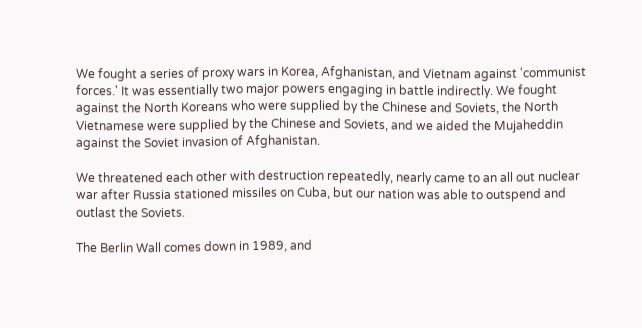We fought a series of proxy wars in Korea, Afghanistan, and Vietnam against 'communist forces.' It was essentially two major powers engaging in battle indirectly. We fought against the North Koreans who were supplied by the Chinese and Soviets, the North Vietnamese were supplied by the Chinese and Soviets, and we aided the Mujaheddin against the Soviet invasion of Afghanistan.

We threatened each other with destruction repeatedly, nearly came to an all out nuclear war after Russia stationed missiles on Cuba, but our nation was able to outspend and outlast the Soviets.

The Berlin Wall comes down in 1989, and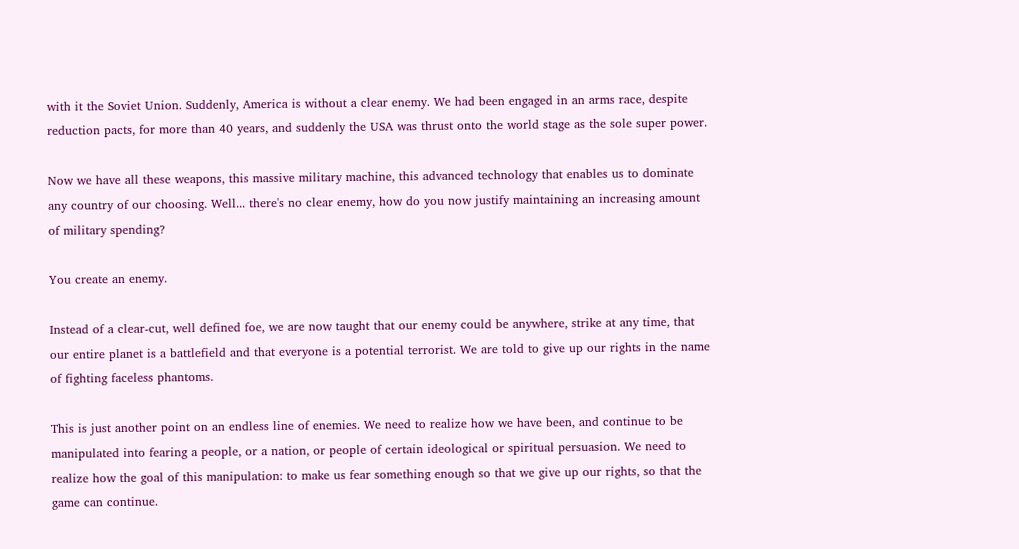with it the Soviet Union. Suddenly, America is without a clear enemy. We had been engaged in an arms race, despite reduction pacts, for more than 40 years, and suddenly the USA was thrust onto the world stage as the sole super power.

Now we have all these weapons, this massive military machine, this advanced technology that enables us to dominate any country of our choosing. Well... there's no clear enemy, how do you now justify maintaining an increasing amount of military spending?

You create an enemy.

Instead of a clear-cut, well defined foe, we are now taught that our enemy could be anywhere, strike at any time, that our entire planet is a battlefield and that everyone is a potential terrorist. We are told to give up our rights in the name of fighting faceless phantoms.

This is just another point on an endless line of enemies. We need to realize how we have been, and continue to be manipulated into fearing a people, or a nation, or people of certain ideological or spiritual persuasion. We need to realize how the goal of this manipulation: to make us fear something enough so that we give up our rights, so that the game can continue.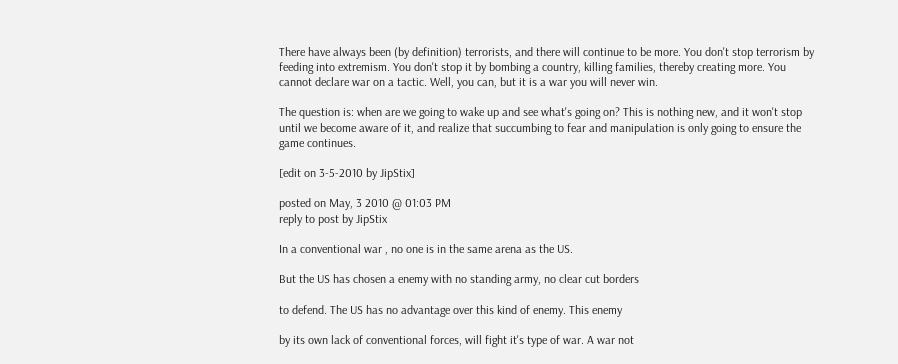There have always been (by definition) terrorists, and there will continue to be more. You don't stop terrorism by feeding into extremism. You don't stop it by bombing a country, killing families, thereby creating more. You cannot declare war on a tactic. Well, you can, but it is a war you will never win.

The question is: when are we going to wake up and see what's going on? This is nothing new, and it won't stop until we become aware of it, and realize that succumbing to fear and manipulation is only going to ensure the game continues.

[edit on 3-5-2010 by JipStix]

posted on May, 3 2010 @ 01:03 PM
reply to post by JipStix

In a conventional war , no one is in the same arena as the US.

But the US has chosen a enemy with no standing army, no clear cut borders

to defend. The US has no advantage over this kind of enemy. This enemy

by its own lack of conventional forces, will fight it's type of war. A war not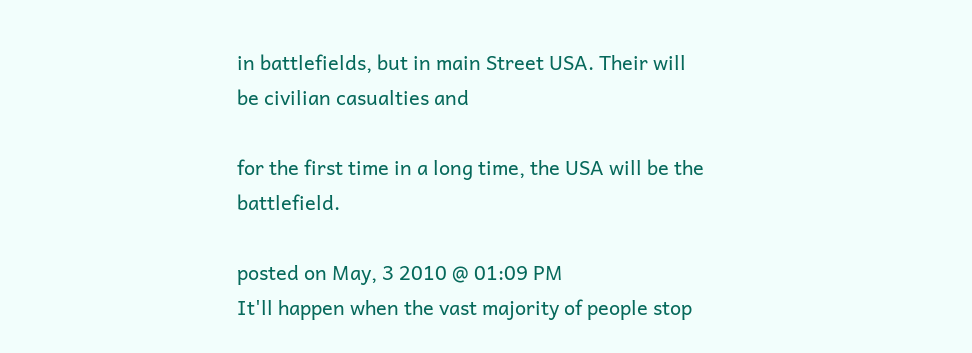in battlefields, but in main Street USA. Their will be civilian casualties and

for the first time in a long time, the USA will be the battlefield.

posted on May, 3 2010 @ 01:09 PM
It'll happen when the vast majority of people stop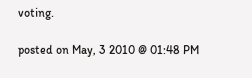voting.

posted on May, 3 2010 @ 01:48 PM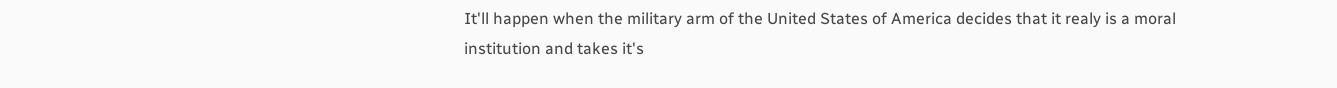It'll happen when the military arm of the United States of America decides that it realy is a moral institution and takes it's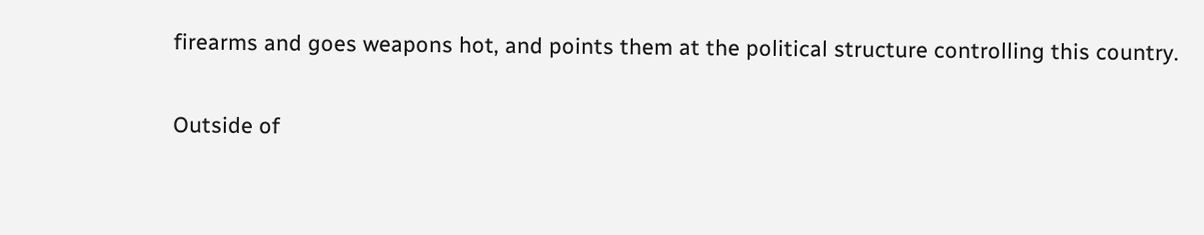firearms and goes weapons hot, and points them at the political structure controlling this country.

Outside of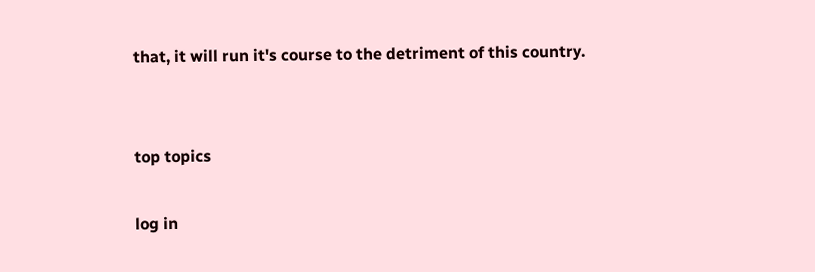that, it will run it's course to the detriment of this country.


top topics

log in